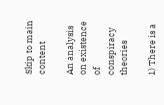Skip to main content

An analysis on existence of conspiracy theories

1) There is a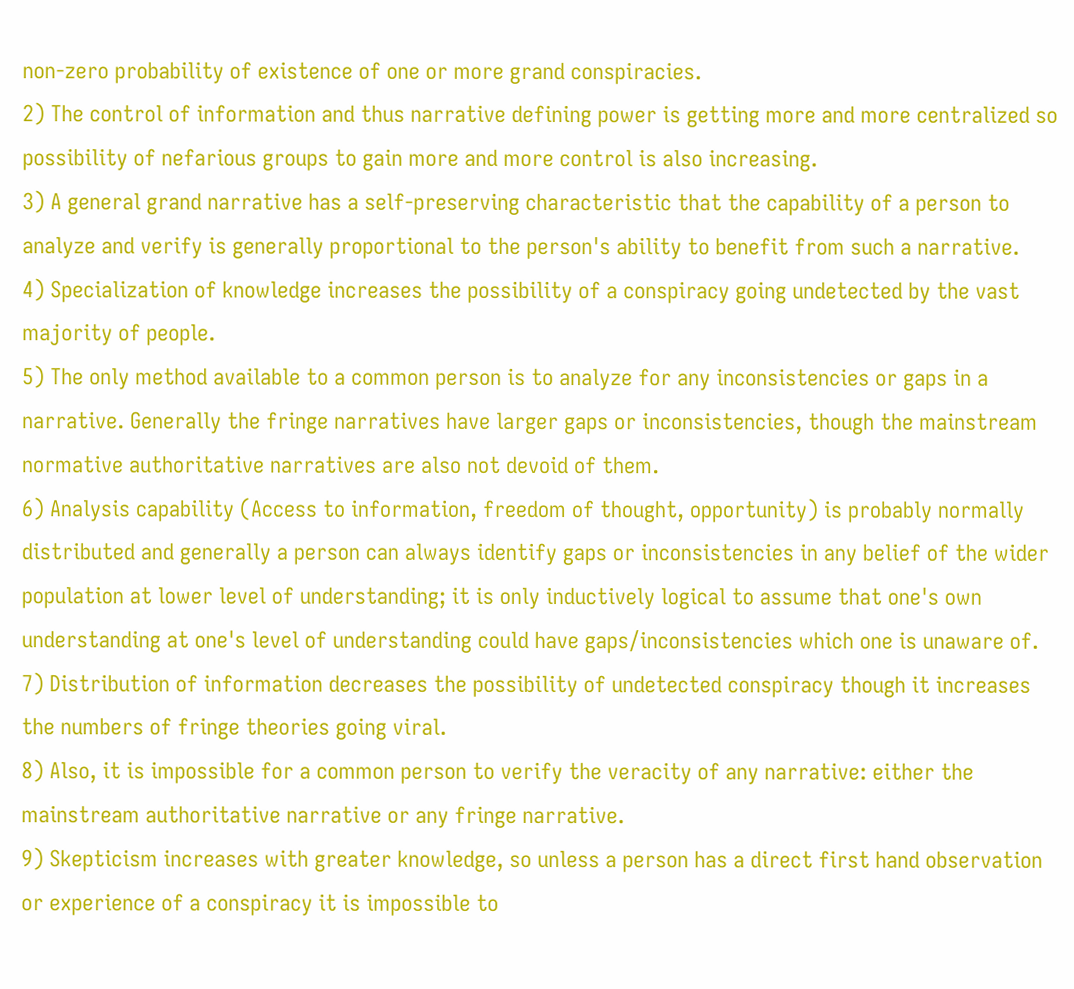non-zero probability of existence of one or more grand conspiracies.
2) The control of information and thus narrative defining power is getting more and more centralized so possibility of nefarious groups to gain more and more control is also increasing.
3) A general grand narrative has a self-preserving characteristic that the capability of a person to analyze and verify is generally proportional to the person's ability to benefit from such a narrative.
4) Specialization of knowledge increases the possibility of a conspiracy going undetected by the vast majority of people.
5) The only method available to a common person is to analyze for any inconsistencies or gaps in a narrative. Generally the fringe narratives have larger gaps or inconsistencies, though the mainstream normative authoritative narratives are also not devoid of them.
6) Analysis capability (Access to information, freedom of thought, opportunity) is probably normally distributed and generally a person can always identify gaps or inconsistencies in any belief of the wider population at lower level of understanding; it is only inductively logical to assume that one's own understanding at one's level of understanding could have gaps/inconsistencies which one is unaware of.
7) Distribution of information decreases the possibility of undetected conspiracy though it increases the numbers of fringe theories going viral.
8) Also, it is impossible for a common person to verify the veracity of any narrative: either the mainstream authoritative narrative or any fringe narrative.
9) Skepticism increases with greater knowledge, so unless a person has a direct first hand observation or experience of a conspiracy it is impossible to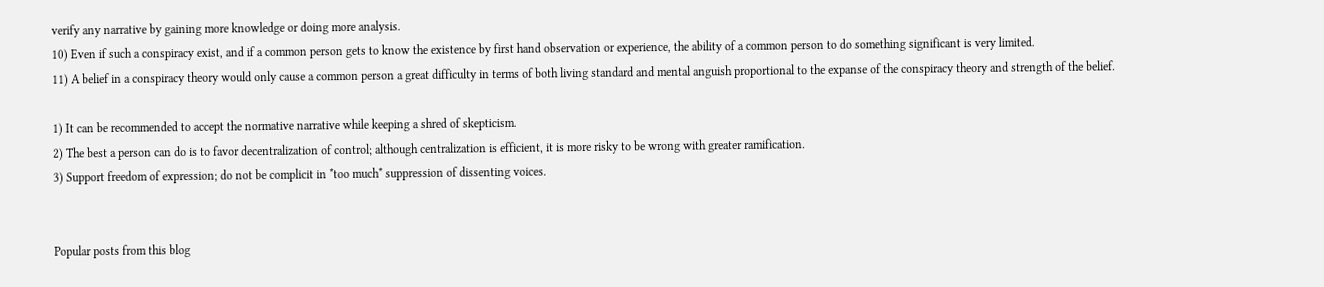verify any narrative by gaining more knowledge or doing more analysis.
10) Even if such a conspiracy exist, and if a common person gets to know the existence by first hand observation or experience, the ability of a common person to do something significant is very limited.
11) A belief in a conspiracy theory would only cause a common person a great difficulty in terms of both living standard and mental anguish proportional to the expanse of the conspiracy theory and strength of the belief.

1) It can be recommended to accept the normative narrative while keeping a shred of skepticism.
2) The best a person can do is to favor decentralization of control; although centralization is efficient, it is more risky to be wrong with greater ramification.
3) Support freedom of expression; do not be complicit in *too much* suppression of dissenting voices.


Popular posts from this blog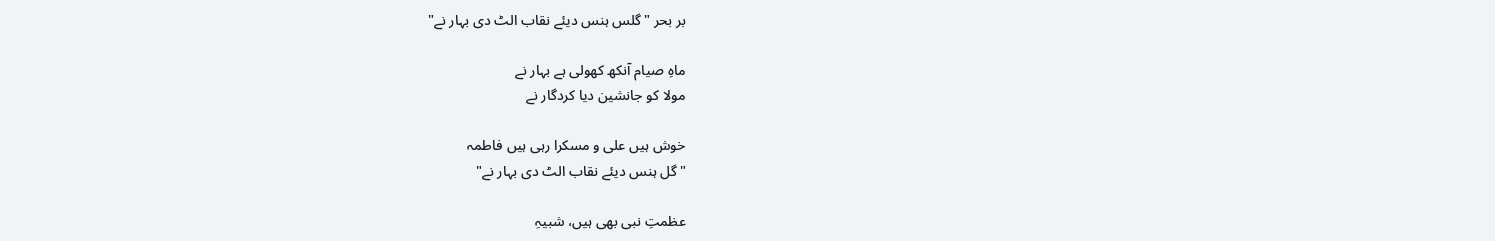بر بحر "گلس ہنس دیئے نقاب الٹ دی بہار نے"

ماہِ صیام آنکھ کھولی ہے بہار نے
مولا کو جانشین دیا کردگار نے

خوش ہیں علی و مسکرا رہی ہیں فاطمہ
"گل ہنس دیئے نقاب الٹ دی بہار نے"

عظمتِ نبی بھی ہیں، شبیہِ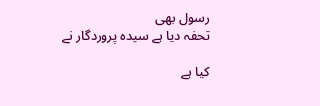رسول بھی
تحفہ دیا ہے سیدہ پروردگار نے

کیا ہے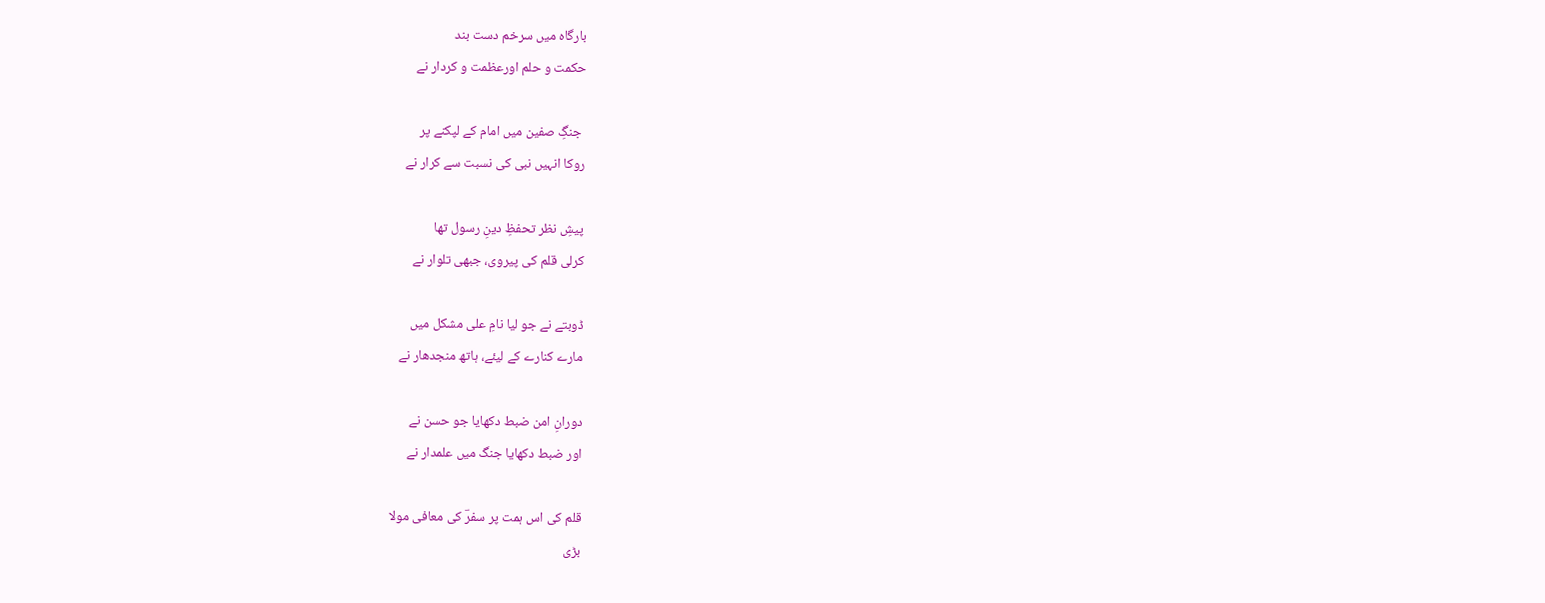بارگاہ میں سرخم دست بند
حکمت و حلم اورعظمت و کردار نے

 جنگِ صفین میں امام کے لپکنے پر
روکا انہیں نبی کی نسبت سے کرار نے

پیشِ نظر تحفظِ دینِ رسول تھا
کرلی قلم کی پیروی، جبھی تلوار نے

ڈوبتے نے جو لیا نامِ علی مشکل میں
مارے کنارے کے لیئے، ہاتھ منجدھار نے

دورانِ امن ضبط دکھایا جو حسن نے
اور ضبط دکھایا جنگ میں علمدار نے

قلم کی اس ہمت پر سفرؔ کی معافی مولا
بڑی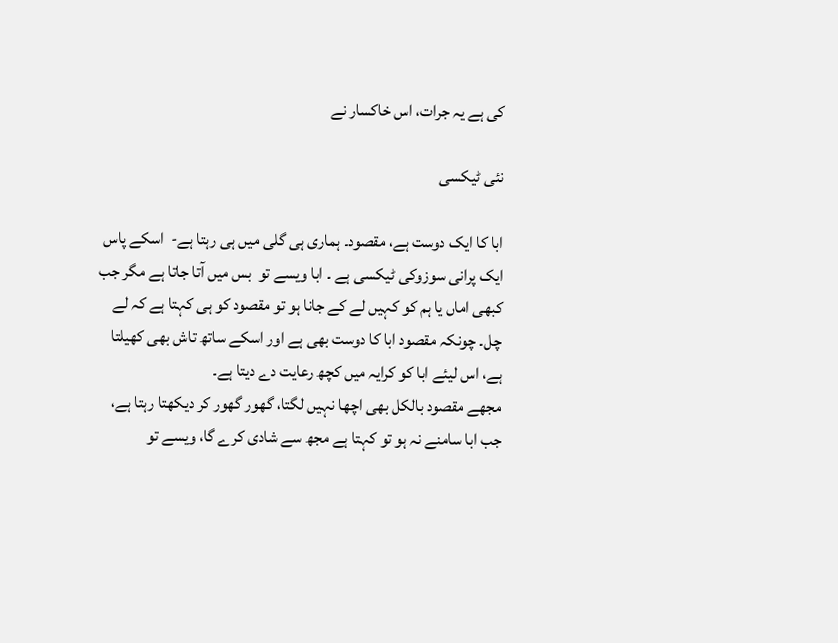کی ہے یہ جرات، اس خاکسار نے

نئی ٹیکسی

ابا کا ایک دوست ہے، مقصود۔ ہماری ہی گلی میں ہی رہتا ہے-  اسکے پاس ایک پرانی سوزوکی ٹیکسی ہے ۔ ابا ویسے تو  بس میں آتا جاتا ہے مگر جب کبھی اماں یا ہم کو کہیں لے کے جانا ہو تو مقصود کو ہی کہتا ہے کہ لے چل۔ چونکہ مقصود ابا کا دوست بھی ہے اور اسکے ساتھ تاش بھی کھیلتا ہے، اس لیئے ابا کو کرایہ میں کچھ رعایت دے دیتا ہے۔
مجھے مقصود بالکل بھی اچھا نہیں لگتا، گھور گھور کر دیکھتا رہتا ہے، جب ابا سامنے نہ ہو تو کہتا ہے مجھ سے شادی کرے گا، ویسے تو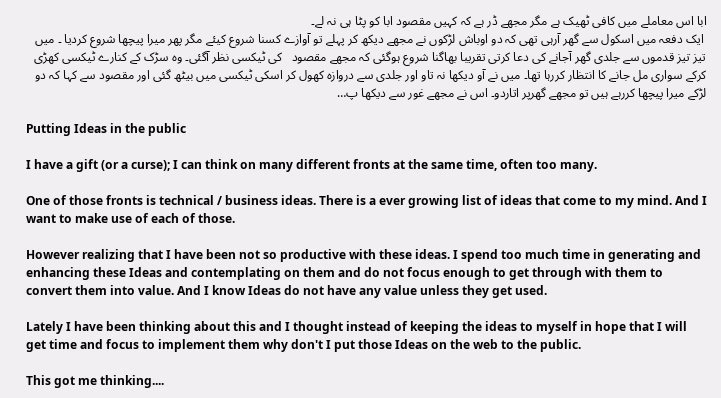ابا اس معاملے میں کافی ٹھیک ہے مگر مجھے ڈر ہے کہ کہیں مقصود ابا کو پٹا ہی نہ لے۔
 ایک دفعہ میں اسکول سے گھر آرہی تھی کہ دو اوباش لڑکوں نے مجھے دیکھ کر پہلے تو آوازے کسنا شروع کیئے مگر پھر میرا پیچھا شروع کردیا ۔ میں تیز تیز قدموں سے جلدی گھر آجانے کی دعا کرتی تقریبا بھاگنا شروع ہوگئی کہ مجھے مقصود   کی ٹیکسی نظر آگئی۔ وہ سڑک کے کنارے ٹیکسی کھڑی کرکے سواری مل جانے کا انتظار کررہا تھا۔ میں نے آو دیکھا نہ تاو اور جلدی سے دروازہ کھول کر اسکی ٹیکسی میں بیٹھ گئی اور مقصود سے کہا کہ دو لڑکے میرا پیچھا کررہے ہیں تو مجھے گھرپر اتاردو۔ اس نے مجھے غور سے دیکھا پ…

Putting Ideas in the public

I have a gift (or a curse); I can think on many different fronts at the same time, often too many.

One of those fronts is technical / business ideas. There is a ever growing list of ideas that come to my mind. And I want to make use of each of those.

However realizing that I have been not so productive with these ideas. I spend too much time in generating and enhancing these Ideas and contemplating on them and do not focus enough to get through with them to convert them into value. And I know Ideas do not have any value unless they get used.

Lately I have been thinking about this and I thought instead of keeping the ideas to myself in hope that I will get time and focus to implement them why don't I put those Ideas on the web to the public.

This got me thinking....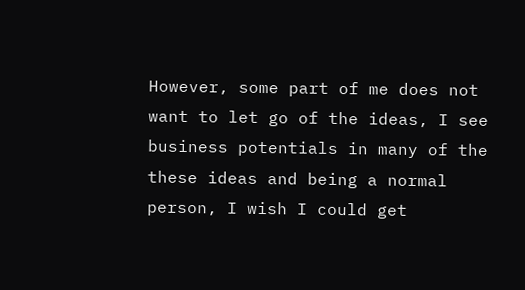However, some part of me does not want to let go of the ideas, I see business potentials in many of the these ideas and being a normal person, I wish I could get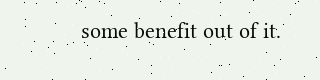some benefit out of it.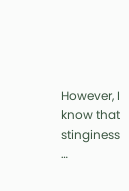However, I know that stinginess …